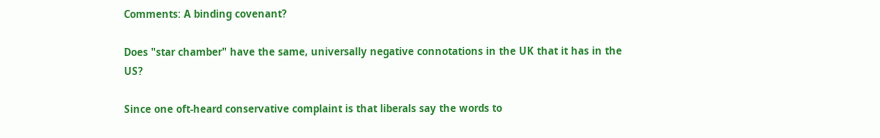Comments: A binding covenant?

Does "star chamber" have the same, universally negative connotations in the UK that it has in the US?

Since one oft-heard conservative complaint is that liberals say the words to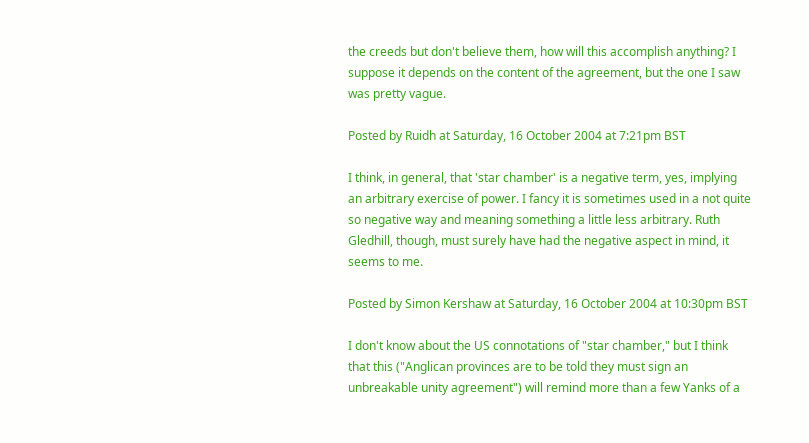the creeds but don't believe them, how will this accomplish anything? I suppose it depends on the content of the agreement, but the one I saw was pretty vague.

Posted by Ruidh at Saturday, 16 October 2004 at 7:21pm BST

I think, in general, that 'star chamber' is a negative term, yes, implying an arbitrary exercise of power. I fancy it is sometimes used in a not quite so negative way and meaning something a little less arbitrary. Ruth Gledhill, though, must surely have had the negative aspect in mind, it seems to me.

Posted by Simon Kershaw at Saturday, 16 October 2004 at 10:30pm BST

I don't know about the US connotations of "star chamber," but I think that this ("Anglican provinces are to be told they must sign an unbreakable unity agreement") will remind more than a few Yanks of a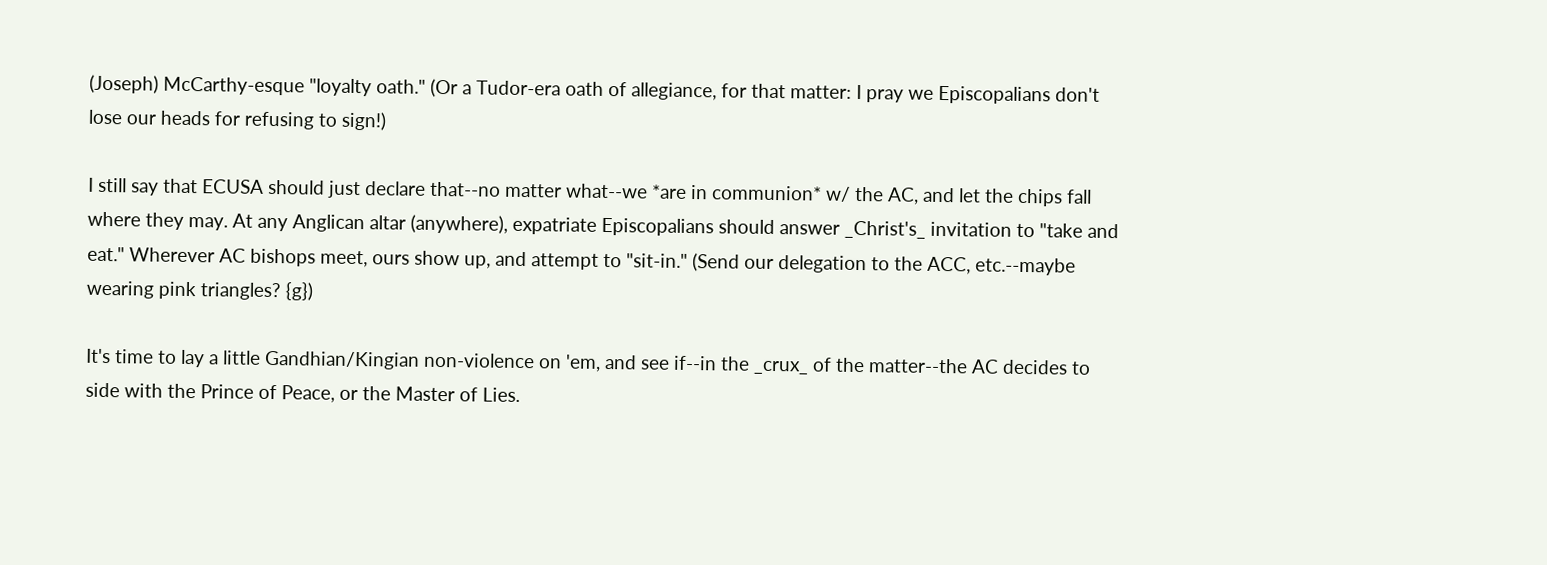(Joseph) McCarthy-esque "loyalty oath." (Or a Tudor-era oath of allegiance, for that matter: I pray we Episcopalians don't lose our heads for refusing to sign!)

I still say that ECUSA should just declare that--no matter what--we *are in communion* w/ the AC, and let the chips fall where they may. At any Anglican altar (anywhere), expatriate Episcopalians should answer _Christ's_ invitation to "take and eat." Wherever AC bishops meet, ours show up, and attempt to "sit-in." (Send our delegation to the ACC, etc.--maybe wearing pink triangles? {g})

It's time to lay a little Gandhian/Kingian non-violence on 'em, and see if--in the _crux_ of the matter--the AC decides to side with the Prince of Peace, or the Master of Lies.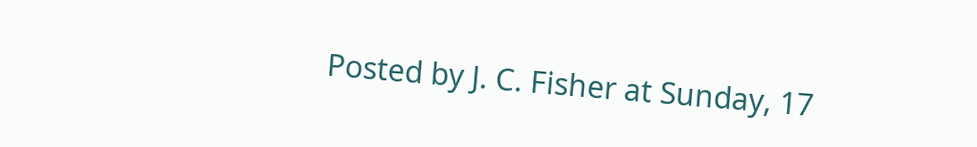Posted by J. C. Fisher at Sunday, 17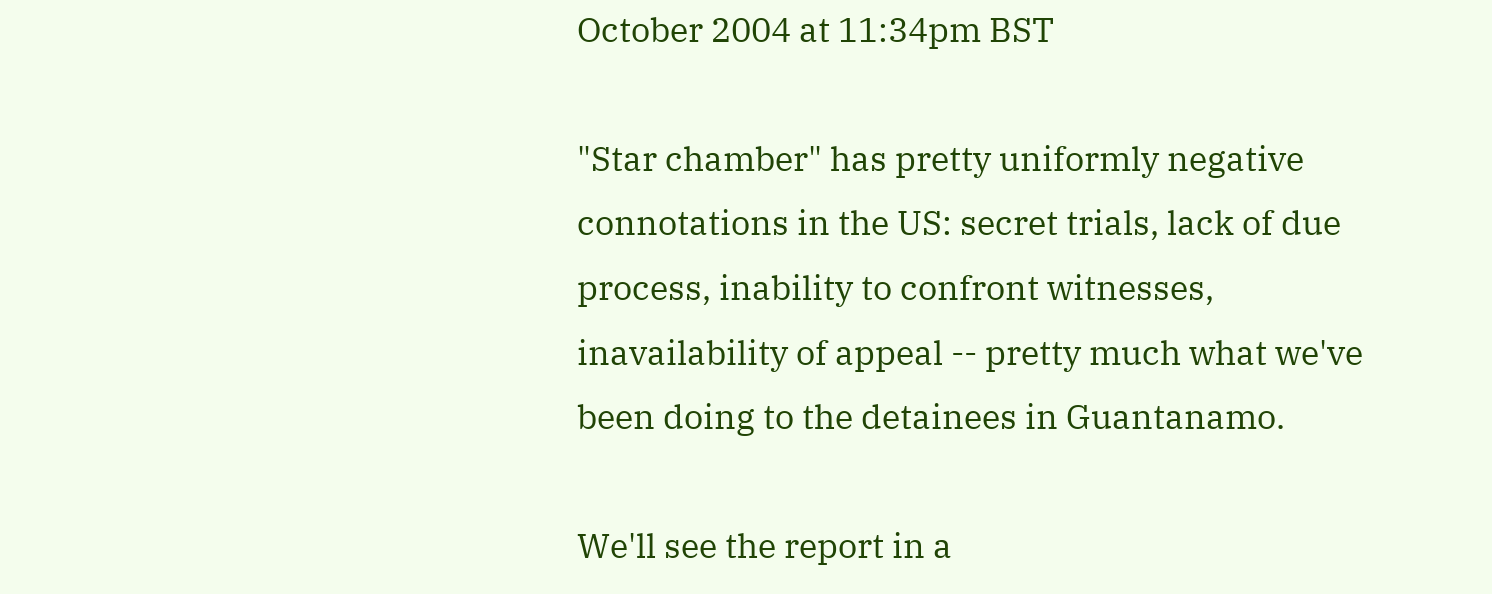October 2004 at 11:34pm BST

"Star chamber" has pretty uniformly negative connotations in the US: secret trials, lack of due process, inability to confront witnesses, inavailability of appeal -- pretty much what we've been doing to the detainees in Guantanamo.

We'll see the report in a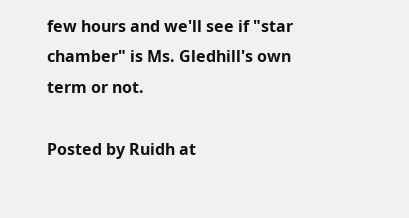few hours and we'll see if "star chamber" is Ms. Gledhill's own term or not.

Posted by Ruidh at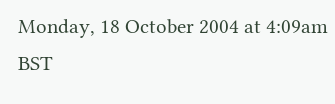Monday, 18 October 2004 at 4:09am BST